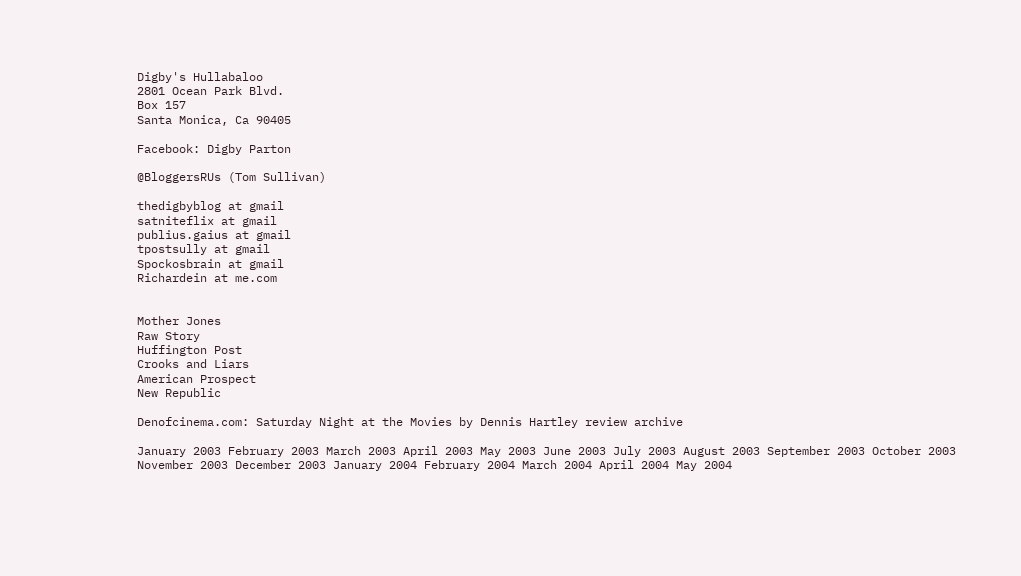Digby's Hullabaloo
2801 Ocean Park Blvd.
Box 157
Santa Monica, Ca 90405

Facebook: Digby Parton

@BloggersRUs (Tom Sullivan)

thedigbyblog at gmail
satniteflix at gmail
publius.gaius at gmail
tpostsully at gmail
Spockosbrain at gmail
Richardein at me.com


Mother Jones
Raw Story
Huffington Post
Crooks and Liars
American Prospect
New Republic

Denofcinema.com: Saturday Night at the Movies by Dennis Hartley review archive

January 2003 February 2003 March 2003 April 2003 May 2003 June 2003 July 2003 August 2003 September 2003 October 2003 November 2003 December 2003 January 2004 February 2004 March 2004 April 2004 May 2004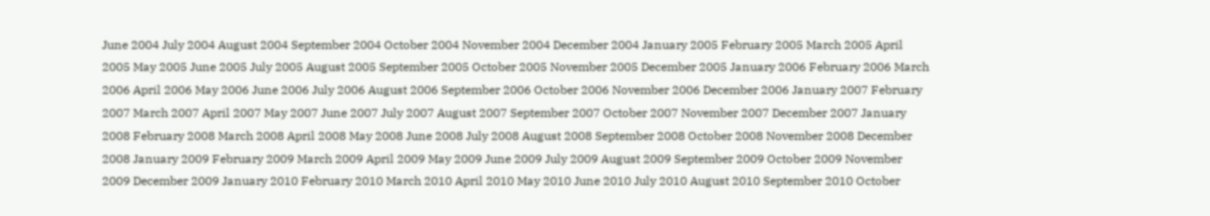June 2004 July 2004 August 2004 September 2004 October 2004 November 2004 December 2004 January 2005 February 2005 March 2005 April 2005 May 2005 June 2005 July 2005 August 2005 September 2005 October 2005 November 2005 December 2005 January 2006 February 2006 March 2006 April 2006 May 2006 June 2006 July 2006 August 2006 September 2006 October 2006 November 2006 December 2006 January 2007 February 2007 March 2007 April 2007 May 2007 June 2007 July 2007 August 2007 September 2007 October 2007 November 2007 December 2007 January 2008 February 2008 March 2008 April 2008 May 2008 June 2008 July 2008 August 2008 September 2008 October 2008 November 2008 December 2008 January 2009 February 2009 March 2009 April 2009 May 2009 June 2009 July 2009 August 2009 September 2009 October 2009 November 2009 December 2009 January 2010 February 2010 March 2010 April 2010 May 2010 June 2010 July 2010 August 2010 September 2010 October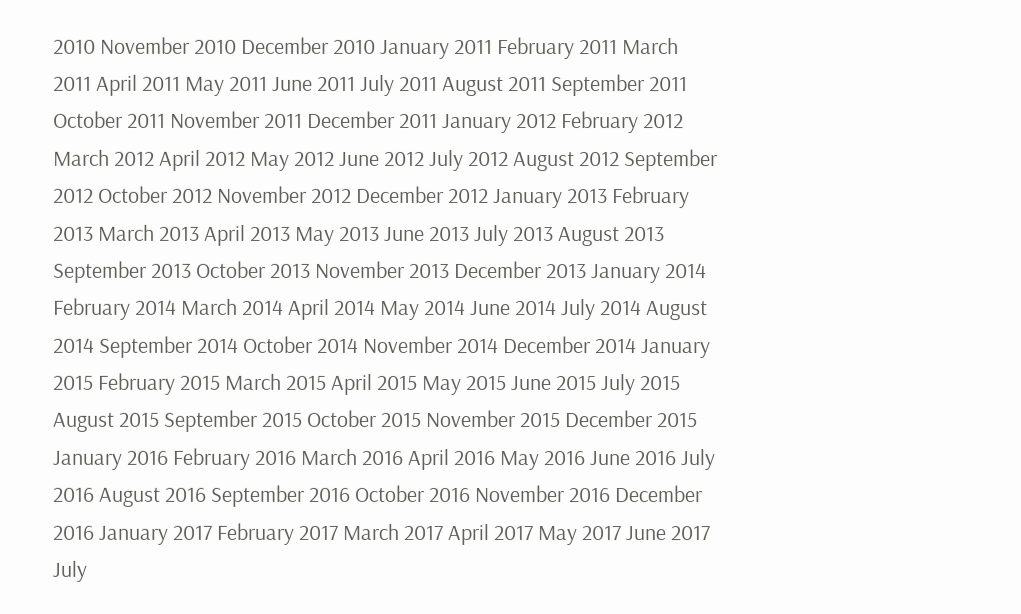2010 November 2010 December 2010 January 2011 February 2011 March 2011 April 2011 May 2011 June 2011 July 2011 August 2011 September 2011 October 2011 November 2011 December 2011 January 2012 February 2012 March 2012 April 2012 May 2012 June 2012 July 2012 August 2012 September 2012 October 2012 November 2012 December 2012 January 2013 February 2013 March 2013 April 2013 May 2013 June 2013 July 2013 August 2013 September 2013 October 2013 November 2013 December 2013 January 2014 February 2014 March 2014 April 2014 May 2014 June 2014 July 2014 August 2014 September 2014 October 2014 November 2014 December 2014 January 2015 February 2015 March 2015 April 2015 May 2015 June 2015 July 2015 August 2015 September 2015 October 2015 November 2015 December 2015 January 2016 February 2016 March 2016 April 2016 May 2016 June 2016 July 2016 August 2016 September 2016 October 2016 November 2016 December 2016 January 2017 February 2017 March 2017 April 2017 May 2017 June 2017 July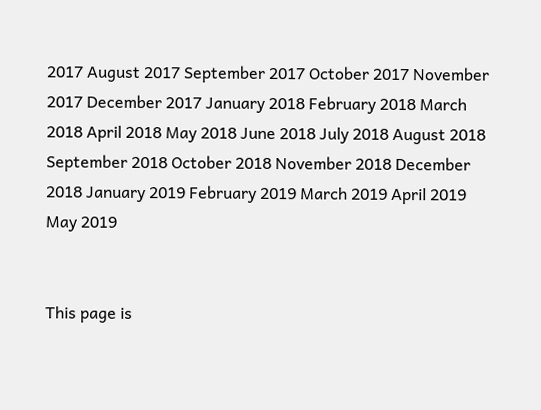2017 August 2017 September 2017 October 2017 November 2017 December 2017 January 2018 February 2018 March 2018 April 2018 May 2018 June 2018 July 2018 August 2018 September 2018 October 2018 November 2018 December 2018 January 2019 February 2019 March 2019 April 2019 May 2019


This page is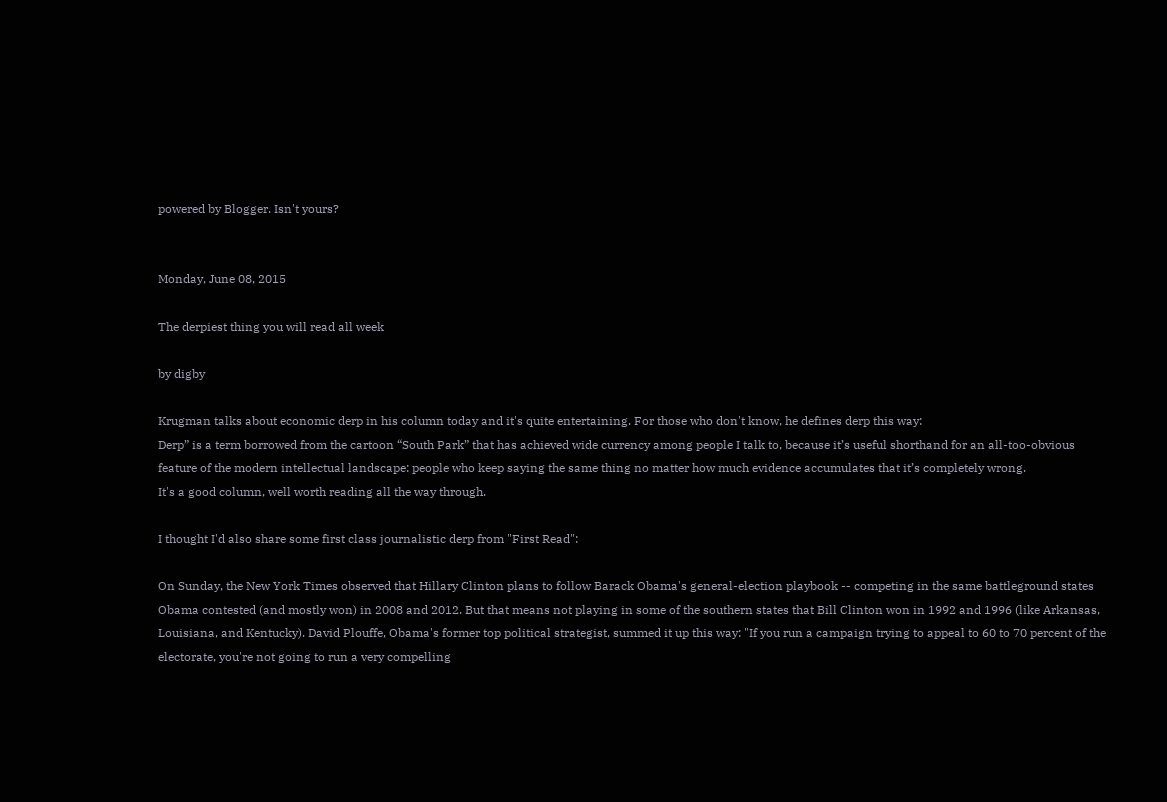powered by Blogger. Isn't yours?


Monday, June 08, 2015

The derpiest thing you will read all week

by digby

Krugman talks about economic derp in his column today and it's quite entertaining. For those who don't know, he defines derp this way:
Derp” is a term borrowed from the cartoon “South Park” that has achieved wide currency among people I talk to, because it’s useful shorthand for an all-too-obvious feature of the modern intellectual landscape: people who keep saying the same thing no matter how much evidence accumulates that it’s completely wrong.
It's a good column, well worth reading all the way through.

I thought I'd also share some first class journalistic derp from "First Read":

On Sunday, the New York Times observed that Hillary Clinton plans to follow Barack Obama's general-election playbook -- competing in the same battleground states Obama contested (and mostly won) in 2008 and 2012. But that means not playing in some of the southern states that Bill Clinton won in 1992 and 1996 (like Arkansas, Louisiana, and Kentucky). David Plouffe, Obama's former top political strategist, summed it up this way: "If you run a campaign trying to appeal to 60 to 70 percent of the electorate, you're not going to run a very compelling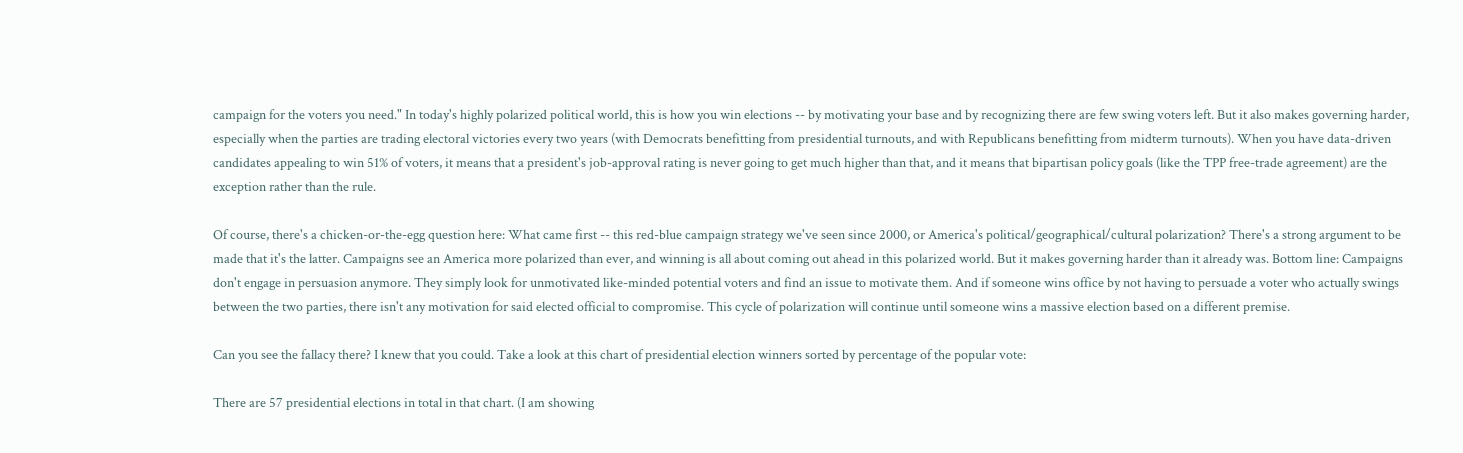campaign for the voters you need." In today's highly polarized political world, this is how you win elections -- by motivating your base and by recognizing there are few swing voters left. But it also makes governing harder, especially when the parties are trading electoral victories every two years (with Democrats benefitting from presidential turnouts, and with Republicans benefitting from midterm turnouts). When you have data-driven candidates appealing to win 51% of voters, it means that a president's job-approval rating is never going to get much higher than that, and it means that bipartisan policy goals (like the TPP free-trade agreement) are the exception rather than the rule.

Of course, there's a chicken-or-the-egg question here: What came first -- this red-blue campaign strategy we've seen since 2000, or America's political/geographical/cultural polarization? There's a strong argument to be made that it's the latter. Campaigns see an America more polarized than ever, and winning is all about coming out ahead in this polarized world. But it makes governing harder than it already was. Bottom line: Campaigns don't engage in persuasion anymore. They simply look for unmotivated like-minded potential voters and find an issue to motivate them. And if someone wins office by not having to persuade a voter who actually swings between the two parties, there isn't any motivation for said elected official to compromise. This cycle of polarization will continue until someone wins a massive election based on a different premise.

Can you see the fallacy there? I knew that you could. Take a look at this chart of presidential election winners sorted by percentage of the popular vote:

There are 57 presidential elections in total in that chart. (I am showing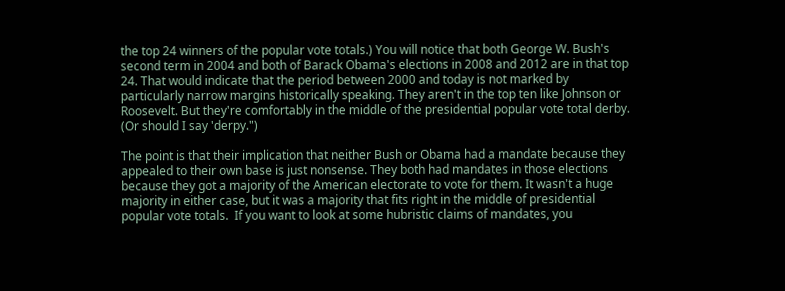the top 24 winners of the popular vote totals.) You will notice that both George W. Bush's second term in 2004 and both of Barack Obama's elections in 2008 and 2012 are in that top 24. That would indicate that the period between 2000 and today is not marked by particularly narrow margins historically speaking. They aren't in the top ten like Johnson or Roosevelt. But they're comfortably in the middle of the presidential popular vote total derby. (Or should I say 'derpy.")

The point is that their implication that neither Bush or Obama had a mandate because they appealed to their own base is just nonsense. They both had mandates in those elections because they got a majority of the American electorate to vote for them. It wasn't a huge majority in either case, but it was a majority that fits right in the middle of presidential popular vote totals.  If you want to look at some hubristic claims of mandates, you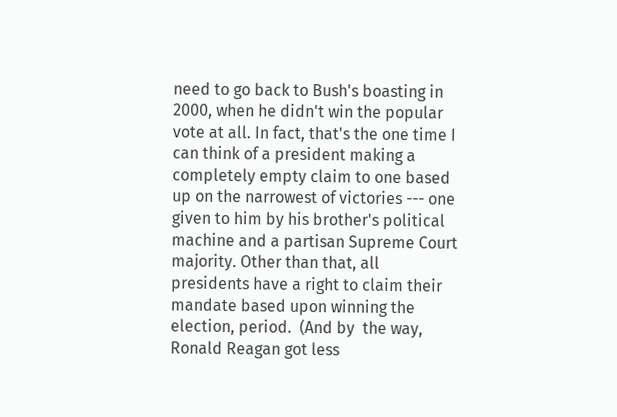need to go back to Bush's boasting in 2000, when he didn't win the popular vote at all. In fact, that's the one time I can think of a president making a completely empty claim to one based up on the narrowest of victories --- one given to him by his brother's political machine and a partisan Supreme Court majority. Other than that, all presidents have a right to claim their mandate based upon winning the election, period.  (And by  the way, Ronald Reagan got less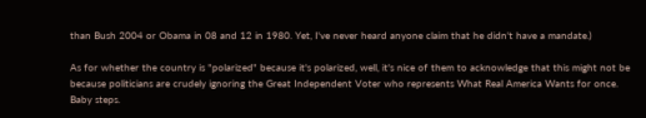than Bush 2004 or Obama in 08 and 12 in 1980. Yet, I've never heard anyone claim that he didn't have a mandate.)

As for whether the country is "polarized" because it's polarized, well, it's nice of them to acknowledge that this might not be because politicians are crudely ignoring the Great Independent Voter who represents What Real America Wants for once. Baby steps.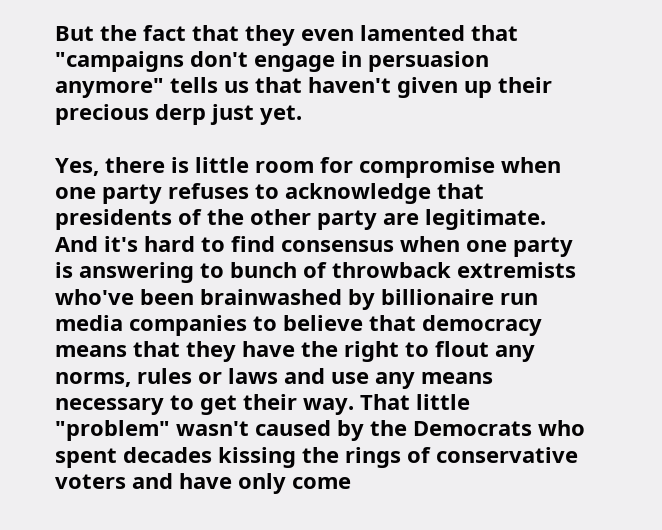But the fact that they even lamented that "campaigns don't engage in persuasion anymore" tells us that haven't given up their precious derp just yet.

Yes, there is little room for compromise when one party refuses to acknowledge that presidents of the other party are legitimate. And it's hard to find consensus when one party is answering to bunch of throwback extremists who've been brainwashed by billionaire run media companies to believe that democracy means that they have the right to flout any norms, rules or laws and use any means necessary to get their way. That little "problem" wasn't caused by the Democrats who spent decades kissing the rings of conservative voters and have only come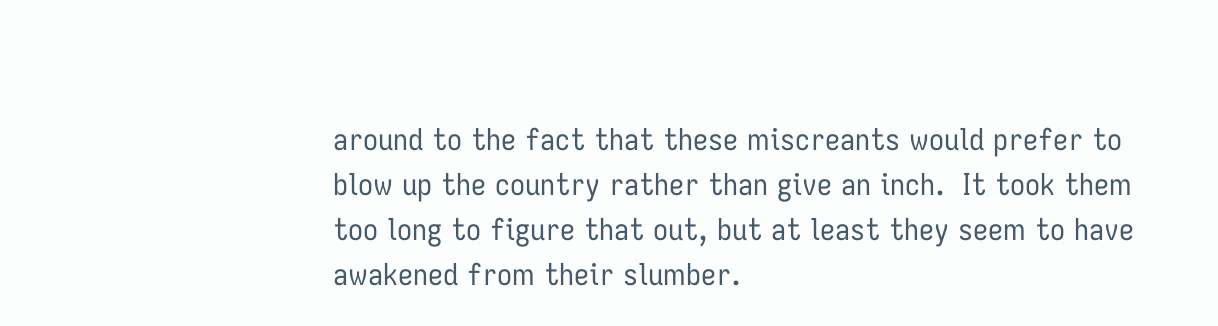around to the fact that these miscreants would prefer to  blow up the country rather than give an inch.  It took them too long to figure that out, but at least they seem to have awakened from their slumber.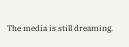The media is still dreaming.